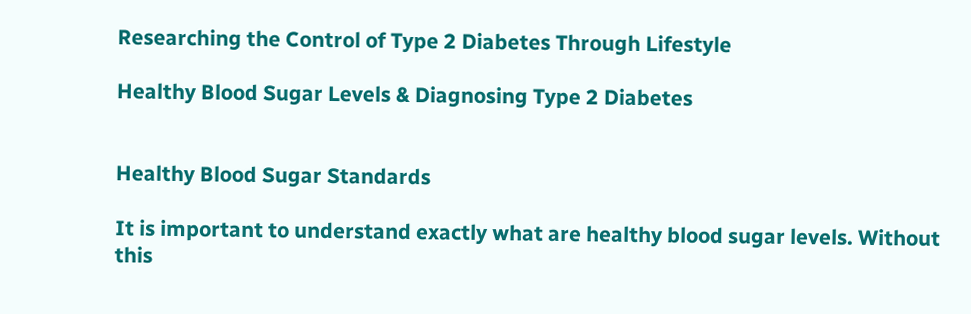Researching the Control of Type 2 Diabetes Through Lifestyle

Healthy Blood Sugar Levels & Diagnosing Type 2 Diabetes


Healthy Blood Sugar Standards

It is important to understand exactly what are healthy blood sugar levels. Without this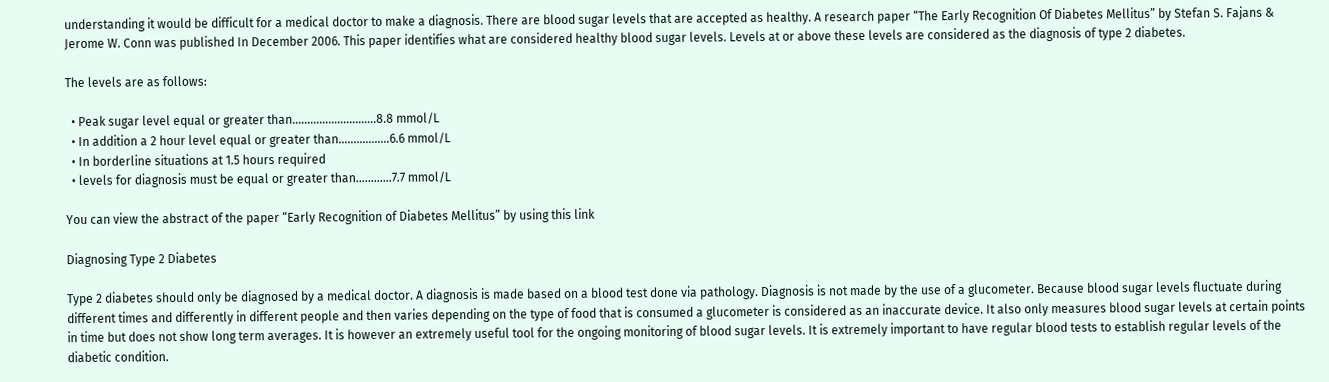understanding it would be difficult for a medical doctor to make a diagnosis. There are blood sugar levels that are accepted as healthy. A research paper “The Early Recognition Of Diabetes Mellitus” by Stefan S. Fajans & Jerome W. Conn was published In December 2006. This paper identifies what are considered healthy blood sugar levels. Levels at or above these levels are considered as the diagnosis of type 2 diabetes.

The levels are as follows:

  • Peak sugar level equal or greater than……………………….8.8 mmol/L
  • In addition a 2 hour level equal or greater than……………..6.6 mmol/L
  • In borderline situations at 1.5 hours required
  • levels for diagnosis must be equal or greater than…………7.7 mmol/L

You can view the abstract of the paper “Early Recognition of Diabetes Mellitus” by using this link

Diagnosing Type 2 Diabetes

Type 2 diabetes should only be diagnosed by a medical doctor. A diagnosis is made based on a blood test done via pathology. Diagnosis is not made by the use of a glucometer. Because blood sugar levels fluctuate during different times and differently in different people and then varies depending on the type of food that is consumed a glucometer is considered as an inaccurate device. It also only measures blood sugar levels at certain points in time but does not show long term averages. It is however an extremely useful tool for the ongoing monitoring of blood sugar levels. It is extremely important to have regular blood tests to establish regular levels of the diabetic condition.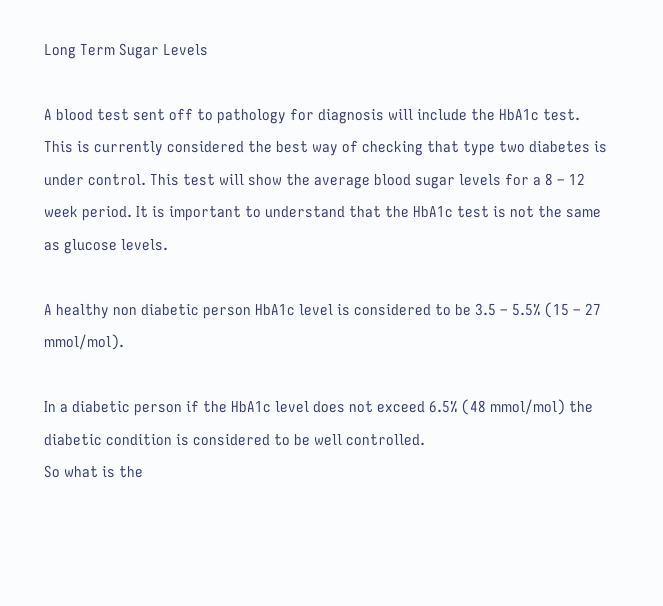Long Term Sugar Levels

A blood test sent off to pathology for diagnosis will include the HbA1c test. This is currently considered the best way of checking that type two diabetes is under control. This test will show the average blood sugar levels for a 8 – 12 week period. It is important to understand that the HbA1c test is not the same as glucose levels.

A healthy non diabetic person HbA1c level is considered to be 3.5 – 5.5% (15 – 27 mmol/mol).

In a diabetic person if the HbA1c level does not exceed 6.5% (48 mmol/mol) the diabetic condition is considered to be well controlled.
So what is the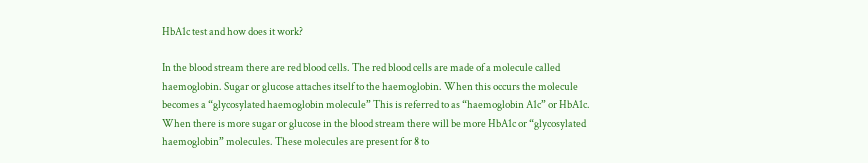HbA1c test and how does it work?

In the blood stream there are red blood cells. The red blood cells are made of a molecule called haemoglobin. Sugar or glucose attaches itself to the haemoglobin. When this occurs the molecule becomes a “glycosylated haemoglobin molecule” This is referred to as “haemoglobin A1c” or HbA1c. When there is more sugar or glucose in the blood stream there will be more HbA1c or “glycosylated haemoglobin” molecules. These molecules are present for 8 to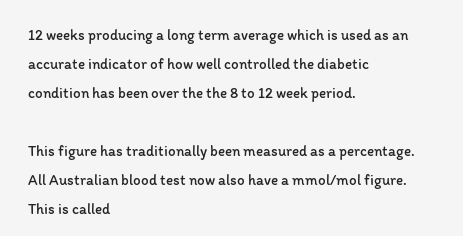12 weeks producing a long term average which is used as an accurate indicator of how well controlled the diabetic condition has been over the the 8 to 12 week period.

This figure has traditionally been measured as a percentage. All Australian blood test now also have a mmol/mol figure. This is called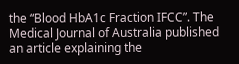the “Blood HbA1c Fraction IFCC”. The Medical Journal of Australia published an article explaining the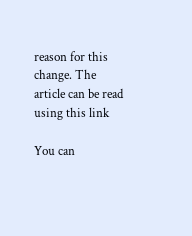reason for this change. The article can be read using this link

You can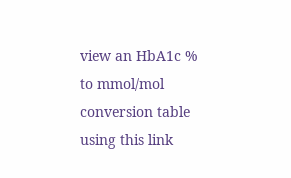view an HbA1c % to mmol/mol conversion table using this link